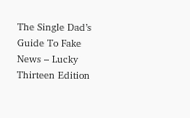The Single Dad’s Guide To Fake News – Lucky Thirteen Edition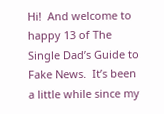Hi!  And welcome to happy 13 of The Single Dad’s Guide to Fake News.  It’s been a little while since my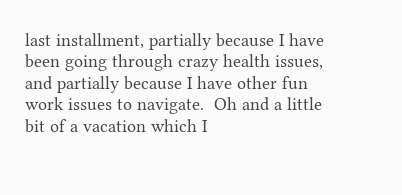last installment, partially because I have been going through crazy health issues, and partially because I have other fun work issues to navigate.  Oh and a little bit of a vacation which I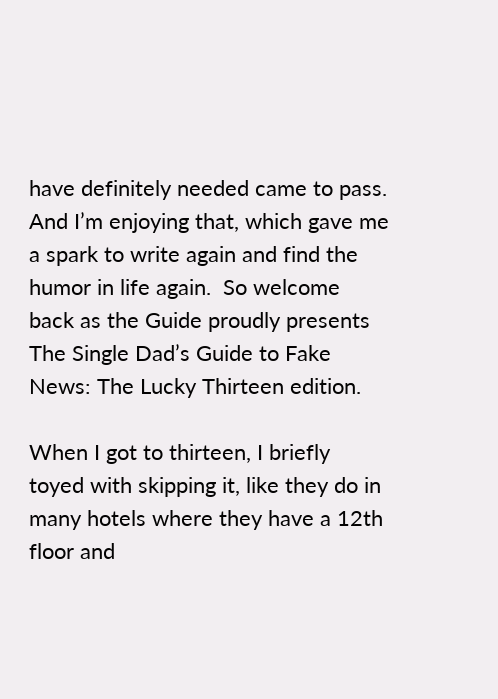have definitely needed came to pass.  And I’m enjoying that, which gave me a spark to write again and find the humor in life again.  So welcome back as the Guide proudly presents The Single Dad’s Guide to Fake News: The Lucky Thirteen edition.

When I got to thirteen, I briefly toyed with skipping it, like they do in many hotels where they have a 12th floor and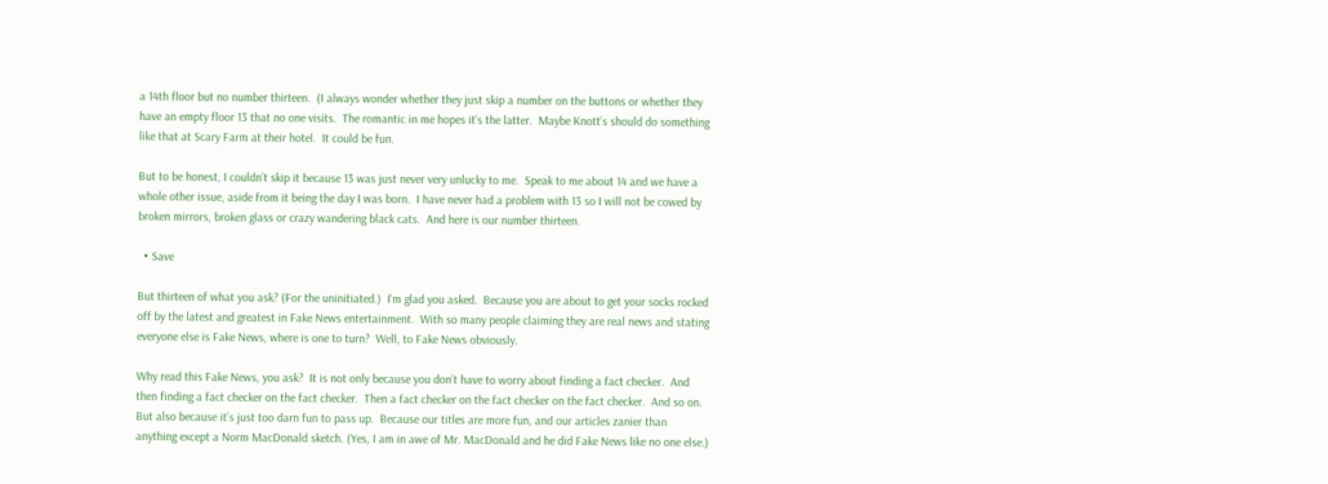a 14th floor but no number thirteen.  (I always wonder whether they just skip a number on the buttons or whether they have an empty floor 13 that no one visits.  The romantic in me hopes it’s the latter.  Maybe Knott’s should do something like that at Scary Farm at their hotel.  It could be fun.

But to be honest, I couldn’t skip it because 13 was just never very unlucky to me.  Speak to me about 14 and we have a whole other issue, aside from it being the day I was born.  I have never had a problem with 13 so I will not be cowed by broken mirrors, broken glass or crazy wandering black cats.  And here is our number thirteen.

  • Save

But thirteen of what you ask? (For the uninitiated.)  I’m glad you asked.  Because you are about to get your socks rocked off by the latest and greatest in Fake News entertainment.  With so many people claiming they are real news and stating everyone else is Fake News, where is one to turn?  Well, to Fake News obviously.

Why read this Fake News, you ask?  It is not only because you don’t have to worry about finding a fact checker.  And then finding a fact checker on the fact checker.  Then a fact checker on the fact checker on the fact checker.  And so on.  But also because it’s just too darn fun to pass up.  Because our titles are more fun, and our articles zanier than anything except a Norm MacDonald sketch. (Yes, I am in awe of Mr. MacDonald and he did Fake News like no one else.)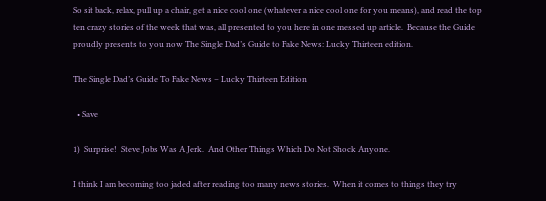So sit back, relax, pull up a chair, get a nice cool one (whatever a nice cool one for you means), and read the top ten crazy stories of the week that was, all presented to you here in one messed up article.  Because the Guide proudly presents to you now The Single Dad’s Guide to Fake News: Lucky Thirteen edition.

The Single Dad’s Guide To Fake News – Lucky Thirteen Edition

  • Save

1)  Surprise!  Steve Jobs Was A Jerk.  And Other Things Which Do Not Shock Anyone.

I think I am becoming too jaded after reading too many news stories.  When it comes to things they try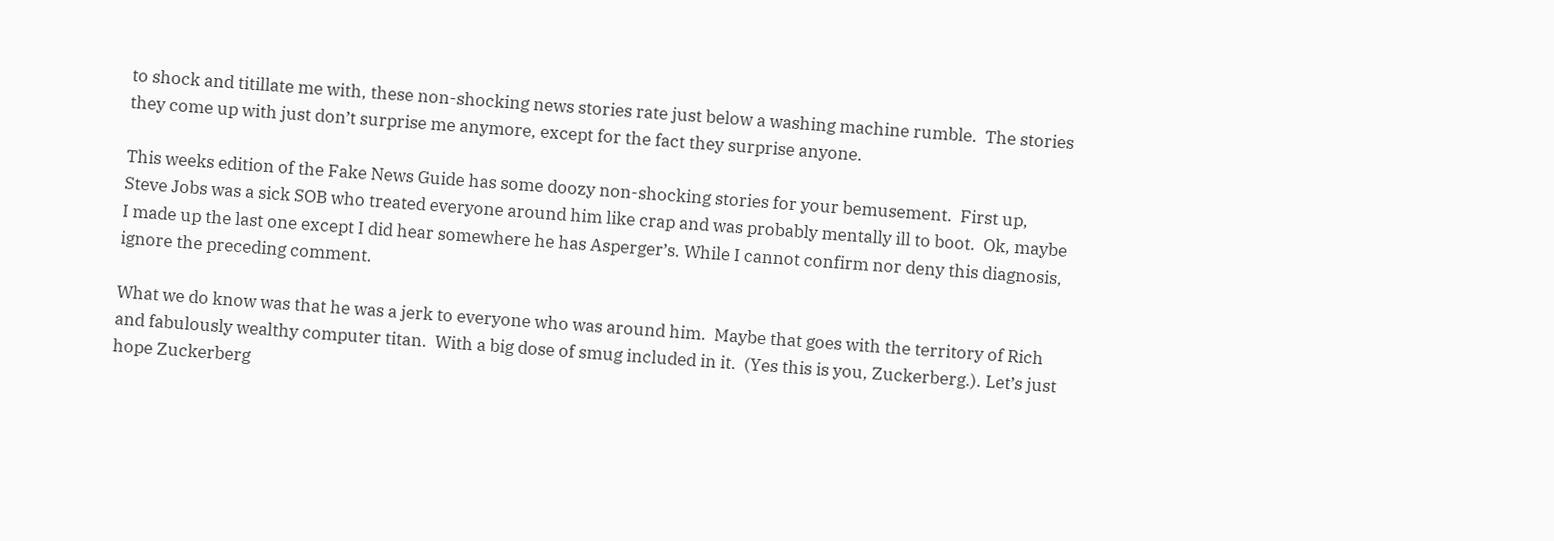to shock and titillate me with, these non-shocking news stories rate just below a washing machine rumble.  The stories they come up with just don’t surprise me anymore, except for the fact they surprise anyone.

This weeks edition of the Fake News Guide has some doozy non-shocking stories for your bemusement.  First up, Steve Jobs was a sick SOB who treated everyone around him like crap and was probably mentally ill to boot.  Ok, maybe I made up the last one except I did hear somewhere he has Asperger’s. While I cannot confirm nor deny this diagnosis, ignore the preceding comment.

What we do know was that he was a jerk to everyone who was around him.  Maybe that goes with the territory of Rich and fabulously wealthy computer titan.  With a big dose of smug included in it.  (Yes this is you, Zuckerberg.). Let’s just hope Zuckerberg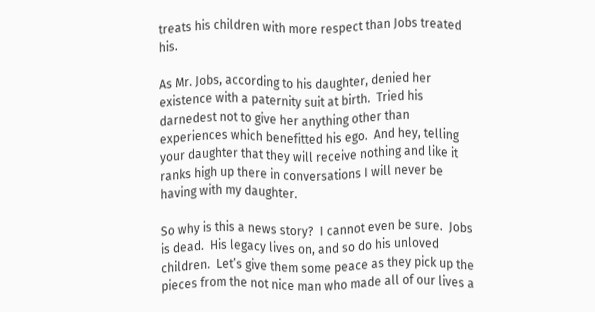treats his children with more respect than Jobs treated his.

As Mr. Jobs, according to his daughter, denied her existence with a paternity suit at birth.  Tried his darnedest not to give her anything other than experiences which benefitted his ego.  And hey, telling your daughter that they will receive nothing and like it ranks high up there in conversations I will never be having with my daughter.

So why is this a news story?  I cannot even be sure.  Jobs is dead.  His legacy lives on, and so do his unloved children.  Let’s give them some peace as they pick up the pieces from the not nice man who made all of our lives a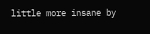little more insane by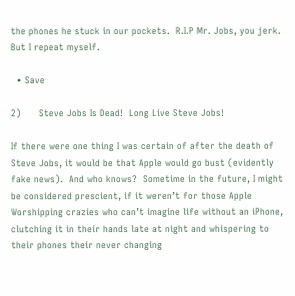the phones he stuck in our pockets.  R.I.P Mr. Jobs, you jerk.  But I repeat myself.

  • Save

2)      Steve Jobs Is Dead!  Long Live Steve Jobs!

If there were one thing I was certain of after the death of Steve Jobs, it would be that Apple would go bust (evidently fake news).  And who knows?  Sometime in the future, I might be considered prescient, if it weren’t for those Apple Worshipping crazies who can’t imagine life without an iPhone, clutching it in their hands late at night and whispering to their phones their never changing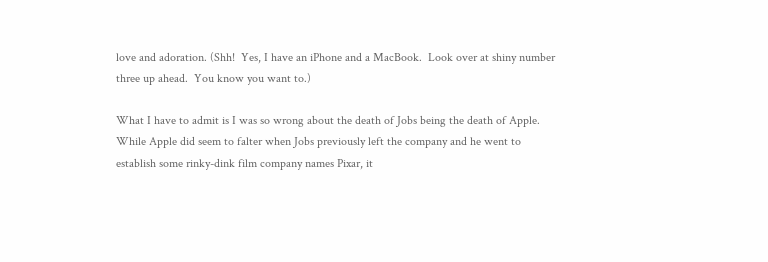love and adoration. (Shh!  Yes, I have an iPhone and a MacBook.  Look over at shiny number three up ahead.  You know you want to.)

What I have to admit is I was so wrong about the death of Jobs being the death of Apple.  While Apple did seem to falter when Jobs previously left the company and he went to establish some rinky-dink film company names Pixar, it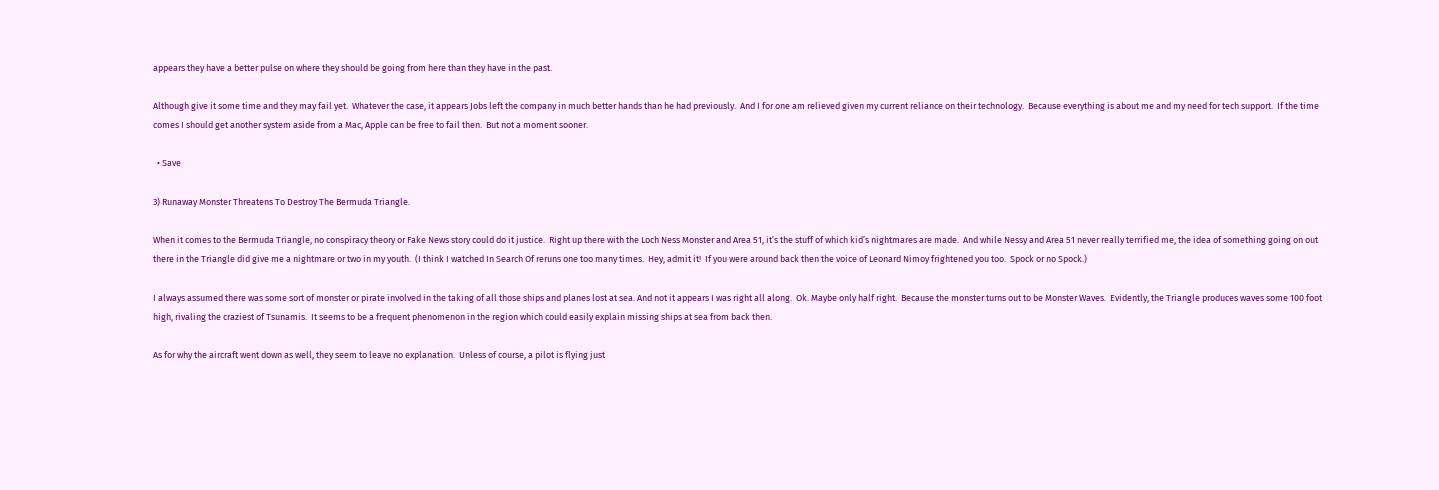appears they have a better pulse on where they should be going from here than they have in the past.

Although give it some time and they may fail yet.  Whatever the case, it appears Jobs left the company in much better hands than he had previously.  And I for one am relieved given my current reliance on their technology.  Because everything is about me and my need for tech support.  If the time comes I should get another system aside from a Mac, Apple can be free to fail then.  But not a moment sooner.

  • Save

3) Runaway Monster Threatens To Destroy The Bermuda Triangle.

When it comes to the Bermuda Triangle, no conspiracy theory or Fake News story could do it justice.  Right up there with the Loch Ness Monster and Area 51, it’s the stuff of which kid’s nightmares are made.  And while Nessy and Area 51 never really terrified me, the idea of something going on out there in the Triangle did give me a nightmare or two in my youth.  (I think I watched In Search Of reruns one too many times.  Hey, admit it!  If you were around back then the voice of Leonard Nimoy frightened you too.  Spock or no Spock.)

I always assumed there was some sort of monster or pirate involved in the taking of all those ships and planes lost at sea. And not it appears I was right all along.  Ok. Maybe only half right.  Because the monster turns out to be Monster Waves.  Evidently, the Triangle produces waves some 100 foot high, rivaling the craziest of Tsunamis.  It seems to be a frequent phenomenon in the region which could easily explain missing ships at sea from back then.

As for why the aircraft went down as well, they seem to leave no explanation.  Unless of course, a pilot is flying just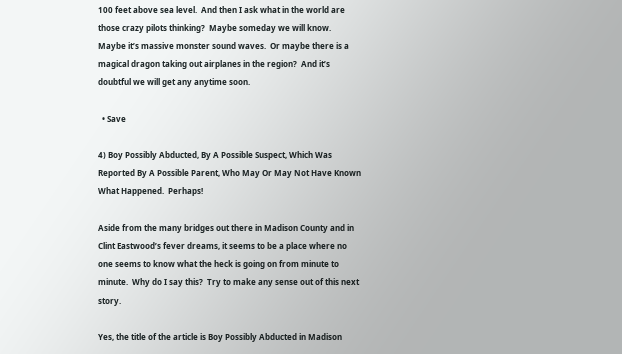100 feet above sea level.  And then I ask what in the world are those crazy pilots thinking?  Maybe someday we will know.  Maybe it’s massive monster sound waves.  Or maybe there is a magical dragon taking out airplanes in the region?  And it’s doubtful we will get any anytime soon.

  • Save

4) Boy Possibly Abducted, By A Possible Suspect, Which Was Reported By A Possible Parent, Who May Or May Not Have Known What Happened.  Perhaps!

Aside from the many bridges out there in Madison County and in Clint Eastwood’s fever dreams, it seems to be a place where no one seems to know what the heck is going on from minute to minute.  Why do I say this?  Try to make any sense out of this next story.

Yes, the title of the article is Boy Possibly Abducted in Madison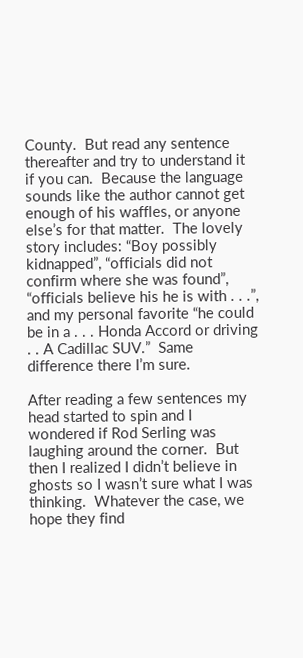County.  But read any sentence thereafter and try to understand it if you can.  Because the language sounds like the author cannot get enough of his waffles, or anyone else’s for that matter.  The lovely story includes: “Boy possibly kidnapped”, “officials did not confirm where she was found”, “officials believe his he is with . . .”, and my personal favorite “he could be in a . . . Honda Accord or driving . . A Cadillac SUV.”  Same difference there I’m sure.

After reading a few sentences my head started to spin and I wondered if Rod Serling was laughing around the corner.  But then I realized I didn’t believe in ghosts so I wasn’t sure what I was thinking.  Whatever the case, we hope they find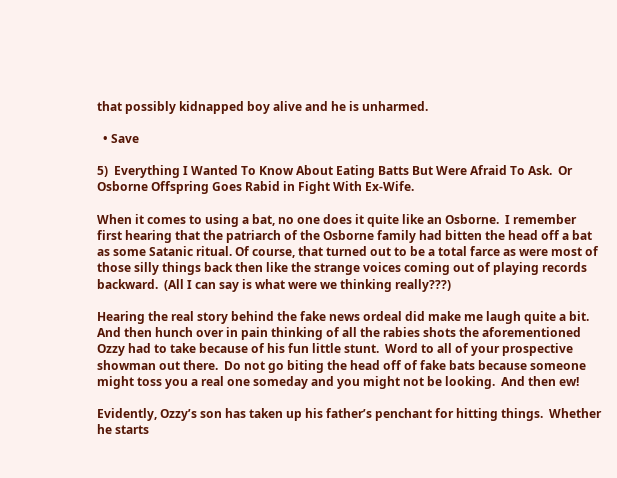that possibly kidnapped boy alive and he is unharmed.

  • Save

5)  Everything I Wanted To Know About Eating Batts But Were Afraid To Ask.  Or Osborne Offspring Goes Rabid in Fight With Ex-Wife.

When it comes to using a bat, no one does it quite like an Osborne.  I remember first hearing that the patriarch of the Osborne family had bitten the head off a bat as some Satanic ritual. Of course, that turned out to be a total farce as were most of those silly things back then like the strange voices coming out of playing records backward.  (All I can say is what were we thinking really???)

Hearing the real story behind the fake news ordeal did make me laugh quite a bit.  And then hunch over in pain thinking of all the rabies shots the aforementioned Ozzy had to take because of his fun little stunt.  Word to all of your prospective showman out there.  Do not go biting the head off of fake bats because someone might toss you a real one someday and you might not be looking.  And then ew!

Evidently, Ozzy’s son has taken up his father’s penchant for hitting things.  Whether he starts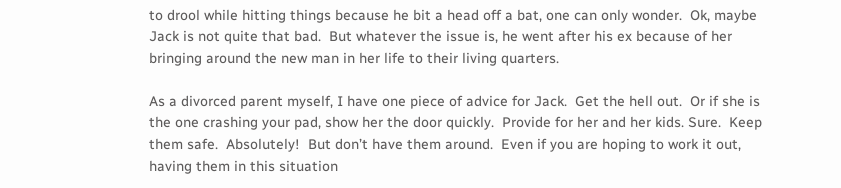to drool while hitting things because he bit a head off a bat, one can only wonder.  Ok, maybe Jack is not quite that bad.  But whatever the issue is, he went after his ex because of her bringing around the new man in her life to their living quarters.

As a divorced parent myself, I have one piece of advice for Jack.  Get the hell out.  Or if she is the one crashing your pad, show her the door quickly.  Provide for her and her kids. Sure.  Keep them safe.  Absolutely!  But don’t have them around.  Even if you are hoping to work it out, having them in this situation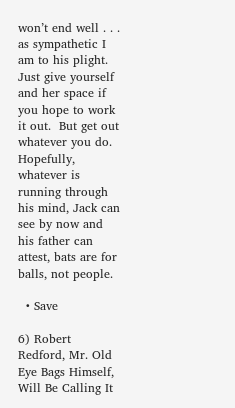won’t end well . . . as sympathetic I am to his plight.  Just give yourself and her space if you hope to work it out.  But get out whatever you do.  Hopefully, whatever is running through his mind, Jack can see by now and his father can attest, bats are for balls, not people.

  • Save

6) Robert Redford, Mr. Old Eye Bags Himself, Will Be Calling It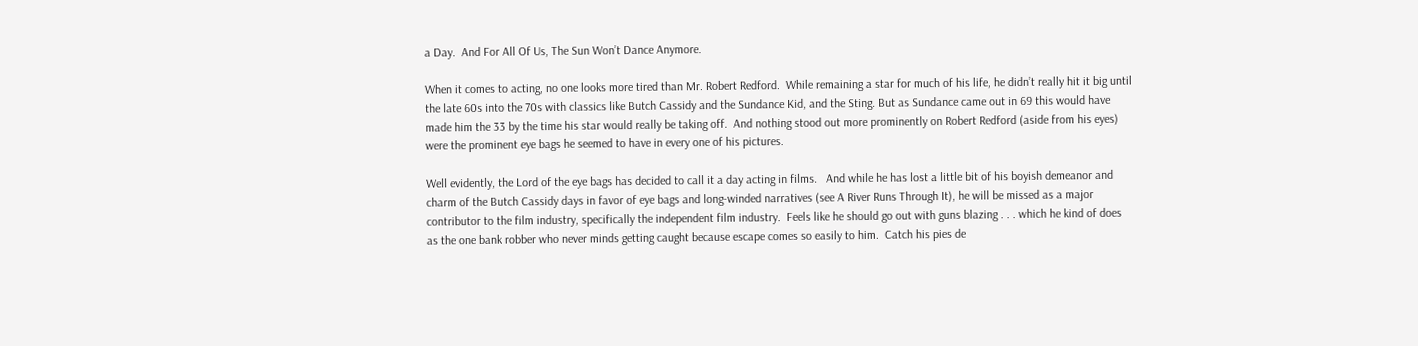a Day.  And For All Of Us, The Sun Won’t Dance Anymore.

When it comes to acting, no one looks more tired than Mr. Robert Redford.  While remaining a star for much of his life, he didn’t really hit it big until the late 60s into the 70s with classics like Butch Cassidy and the Sundance Kid, and the Sting. But as Sundance came out in 69 this would have made him the 33 by the time his star would really be taking off.  And nothing stood out more prominently on Robert Redford (aside from his eyes) were the prominent eye bags he seemed to have in every one of his pictures.

Well evidently, the Lord of the eye bags has decided to call it a day acting in films.   And while he has lost a little bit of his boyish demeanor and charm of the Butch Cassidy days in favor of eye bags and long-winded narratives (see A River Runs Through It), he will be missed as a major contributor to the film industry, specifically the independent film industry.  Feels like he should go out with guns blazing . . . which he kind of does as the one bank robber who never minds getting caught because escape comes so easily to him.  Catch his pies de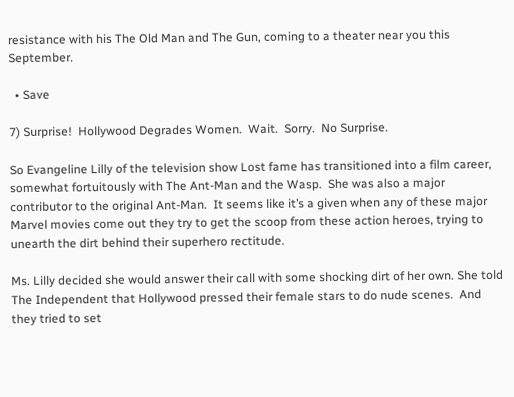resistance with his The Old Man and The Gun, coming to a theater near you this September.

  • Save

7) Surprise!  Hollywood Degrades Women.  Wait.  Sorry.  No Surprise.

So Evangeline Lilly of the television show Lost fame has transitioned into a film career, somewhat fortuitously with The Ant-Man and the Wasp.  She was also a major contributor to the original Ant-Man.  It seems like it’s a given when any of these major Marvel movies come out they try to get the scoop from these action heroes, trying to unearth the dirt behind their superhero rectitude.

Ms. Lilly decided she would answer their call with some shocking dirt of her own. She told The Independent that Hollywood pressed their female stars to do nude scenes.  And they tried to set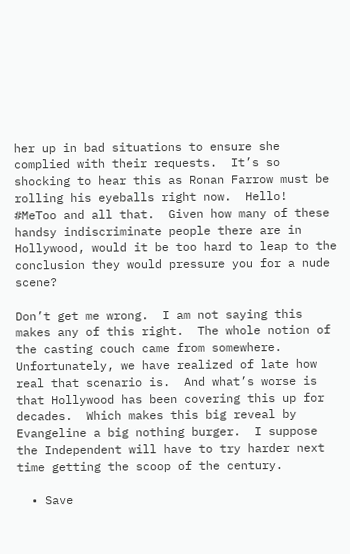her up in bad situations to ensure she complied with their requests.  It’s so shocking to hear this as Ronan Farrow must be rolling his eyeballs right now.  Hello!  #MeToo and all that.  Given how many of these handsy indiscriminate people there are in Hollywood, would it be too hard to leap to the conclusion they would pressure you for a nude scene?

Don’t get me wrong.  I am not saying this makes any of this right.  The whole notion of the casting couch came from somewhere.  Unfortunately, we have realized of late how real that scenario is.  And what’s worse is that Hollywood has been covering this up for decades.  Which makes this big reveal by Evangeline a big nothing burger.  I suppose the Independent will have to try harder next time getting the scoop of the century.

  • Save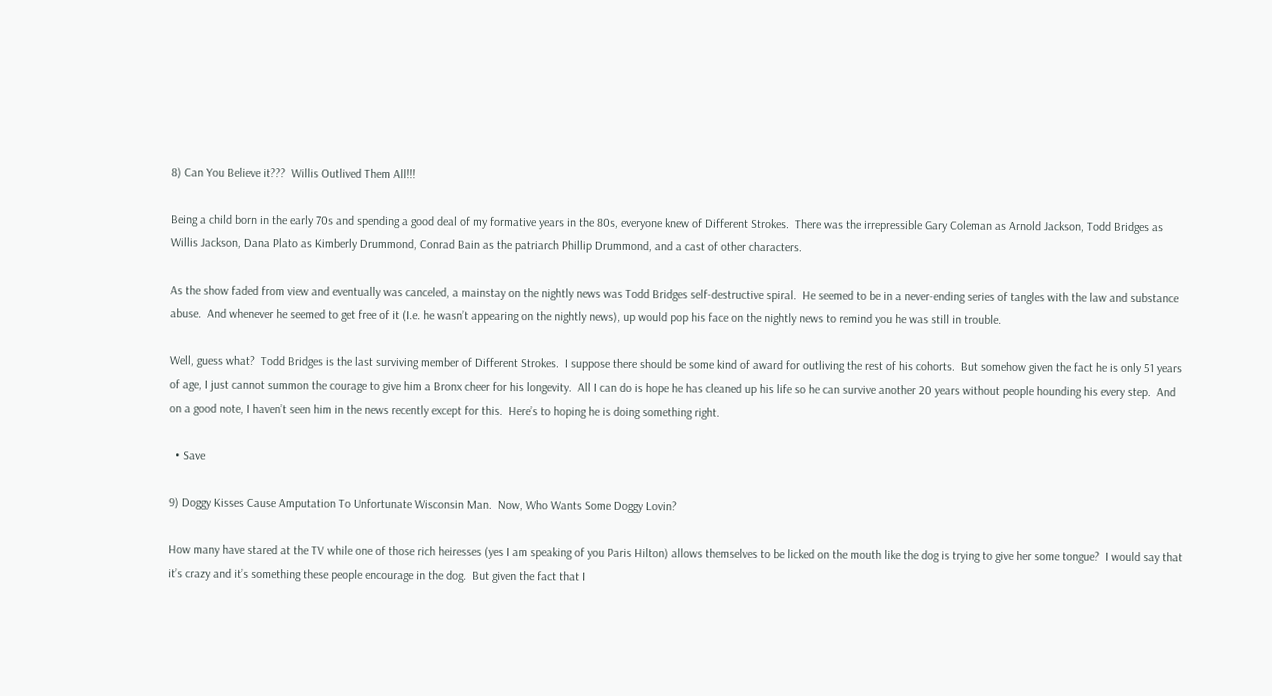8) Can You Believe it???  Willis Outlived Them All!!!

Being a child born in the early 70s and spending a good deal of my formative years in the 80s, everyone knew of Different Strokes.  There was the irrepressible Gary Coleman as Arnold Jackson, Todd Bridges as Willis Jackson, Dana Plato as Kimberly Drummond, Conrad Bain as the patriarch Phillip Drummond, and a cast of other characters.

As the show faded from view and eventually was canceled, a mainstay on the nightly news was Todd Bridges self-destructive spiral.  He seemed to be in a never-ending series of tangles with the law and substance abuse.  And whenever he seemed to get free of it (I.e. he wasn’t appearing on the nightly news), up would pop his face on the nightly news to remind you he was still in trouble.

Well, guess what?  Todd Bridges is the last surviving member of Different Strokes.  I suppose there should be some kind of award for outliving the rest of his cohorts.  But somehow given the fact he is only 51 years of age, I just cannot summon the courage to give him a Bronx cheer for his longevity.  All I can do is hope he has cleaned up his life so he can survive another 20 years without people hounding his every step.  And on a good note, I haven’t seen him in the news recently except for this.  Here’s to hoping he is doing something right.

  • Save

9) Doggy Kisses Cause Amputation To Unfortunate Wisconsin Man.  Now, Who Wants Some Doggy Lovin?

How many have stared at the TV while one of those rich heiresses (yes I am speaking of you Paris Hilton) allows themselves to be licked on the mouth like the dog is trying to give her some tongue?  I would say that it’s crazy and it’s something these people encourage in the dog.  But given the fact that I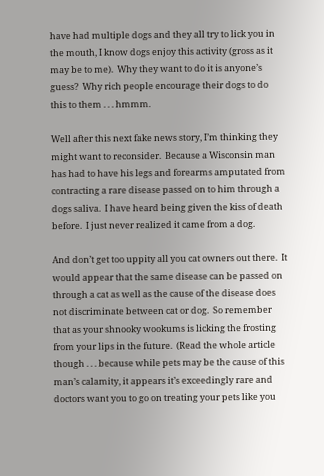have had multiple dogs and they all try to lick you in the mouth, I know dogs enjoy this activity (gross as it may be to me).  Why they want to do it is anyone’s guess?  Why rich people encourage their dogs to do this to them . . . hmmm.

Well after this next fake news story, I’m thinking they might want to reconsider.  Because a Wisconsin man has had to have his legs and forearms amputated from contracting a rare disease passed on to him through a dogs saliva.  I have heard being given the kiss of death before.  I just never realized it came from a dog.

And don’t get too uppity all you cat owners out there.  It would appear that the same disease can be passed on through a cat as well as the cause of the disease does not discriminate between cat or dog.  So remember that as your shnooky wookums is licking the frosting from your lips in the future.  (Read the whole article though . . . because while pets may be the cause of this man’s calamity, it appears it’s exceedingly rare and doctors want you to go on treating your pets like you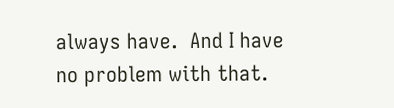always have.  And I have no problem with that.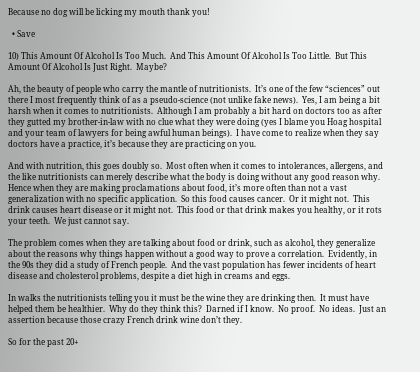Because no dog will be licking my mouth thank you!

  • Save

10) This Amount Of Alcohol Is Too Much.  And This Amount Of Alcohol Is Too Little.  But This Amount Of Alcohol Is Just Right.  Maybe?

Ah, the beauty of people who carry the mantle of nutritionists.  It’s one of the few “sciences” out there I most frequently think of as a pseudo-science (not unlike fake news).  Yes, I am being a bit harsh when it comes to nutritionists.  Although I am probably a bit hard on doctors too as after they gutted my brother-in-law with no clue what they were doing (yes I blame you Hoag hospital and your team of lawyers for being awful human beings).  I have come to realize when they say doctors have a practice, it’s because they are practicing on you.

And with nutrition, this goes doubly so.  Most often when it comes to intolerances, allergens, and the like nutritionists can merely describe what the body is doing without any good reason why.  Hence when they are making proclamations about food, it’s more often than not a vast generalization with no specific application.  So this food causes cancer.  Or it might not.  This drink causes heart disease or it might not.  This food or that drink makes you healthy, or it rots your teeth.  We just cannot say.

The problem comes when they are talking about food or drink, such as alcohol, they generalize about the reasons why things happen without a good way to prove a correlation.  Evidently, in the 90s they did a study of French people.  And the vast population has fewer incidents of heart disease and cholesterol problems, despite a diet high in creams and eggs.

In walks the nutritionists telling you it must be the wine they are drinking then.  It must have helped them be healthier.  Why do they think this?  Darned if I know.  No proof.  No ideas.  Just an assertion because those crazy French drink wine don’t they.

So for the past 20+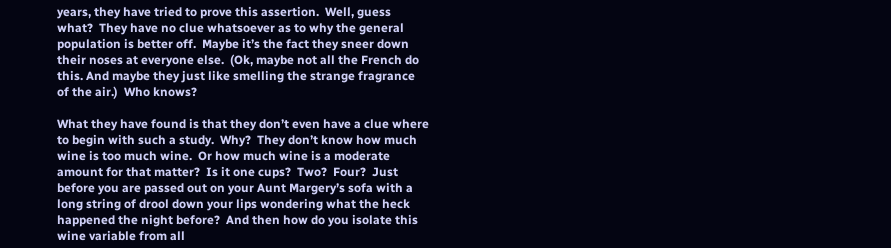years, they have tried to prove this assertion.  Well, guess what?  They have no clue whatsoever as to why the general population is better off.  Maybe it’s the fact they sneer down their noses at everyone else.  (Ok, maybe not all the French do this. And maybe they just like smelling the strange fragrance of the air.)  Who knows?

What they have found is that they don’t even have a clue where to begin with such a study.  Why?  They don’t know how much wine is too much wine.  Or how much wine is a moderate amount for that matter?  Is it one cups?  Two?  Four?  Just before you are passed out on your Aunt Margery’s sofa with a long string of drool down your lips wondering what the heck happened the night before?  And then how do you isolate this wine variable from all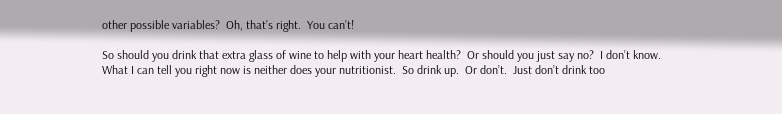other possible variables?  Oh, that’s right.  You can’t!

So should you drink that extra glass of wine to help with your heart health?  Or should you just say no?  I don’t know.  What I can tell you right now is neither does your nutritionist.  So drink up.  Or don’t.  Just don’t drink too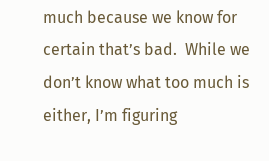much because we know for certain that’s bad.  While we don’t know what too much is either, I’m figuring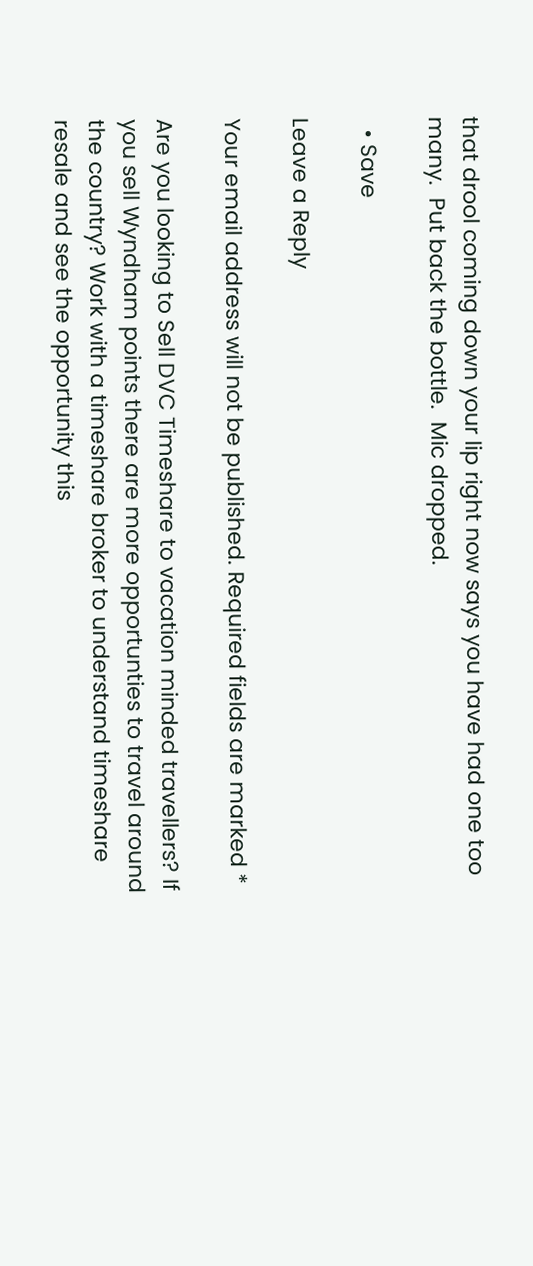that drool coming down your lip right now says you have had one too many.  Put back the bottle.  Mic dropped.

  • Save

Leave a Reply

Your email address will not be published. Required fields are marked *

Are you looking to Sell DVC Timeshare to vacation minded travellers? If you sell Wyndham points there are more opportunties to travel around the country? Work with a timeshare broker to understand timeshare resale and see the opportunity this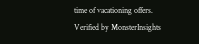time of vacationing offers.
Verified by MonsterInsights